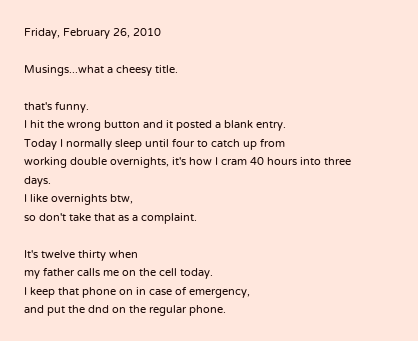Friday, February 26, 2010

Musings...what a cheesy title.

that's funny.
I hit the wrong button and it posted a blank entry.
Today I normally sleep until four to catch up from
working double overnights, it's how I cram 40 hours into three days.
I like overnights btw,
so don't take that as a complaint.

It's twelve thirty when
my father calls me on the cell today.
I keep that phone on in case of emergency,
and put the dnd on the regular phone.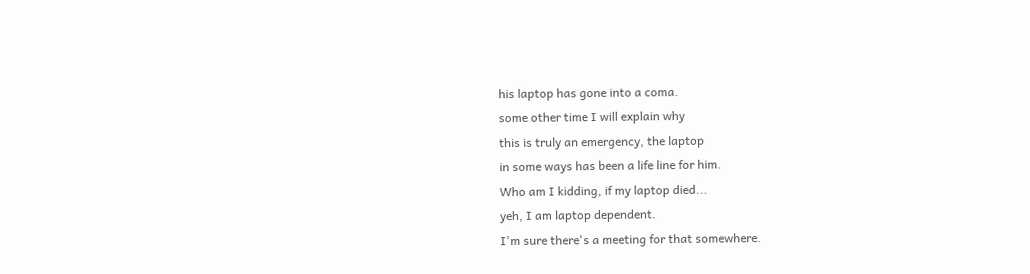his laptop has gone into a coma.
some other time I will explain why
this is truly an emergency, the laptop
in some ways has been a life line for him.
Who am I kidding, if my laptop died...
yeh, I am laptop dependent.
I'm sure there's a meeting for that somewhere.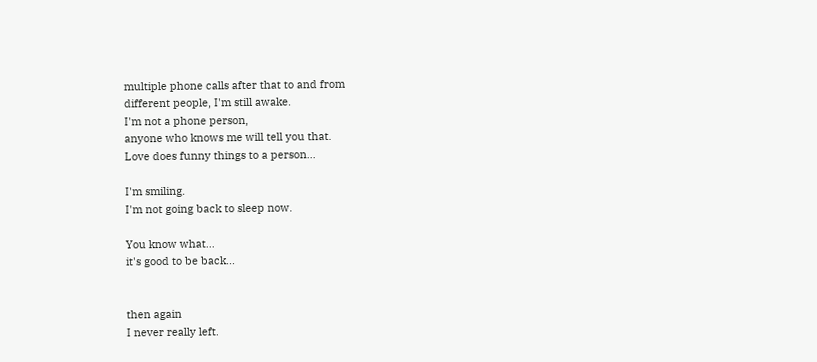multiple phone calls after that to and from
different people, I'm still awake.
I'm not a phone person,
anyone who knows me will tell you that.
Love does funny things to a person...

I'm smiling.
I'm not going back to sleep now.

You know what...
it's good to be back...


then again
I never really left.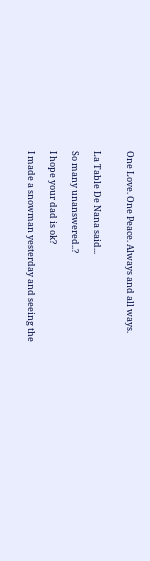One Love. One Peace. Always and all ways.


La Table De Nana said...

So many unanswered..?

I hope your dad is ok?

I made a snowman yesterday and seeing the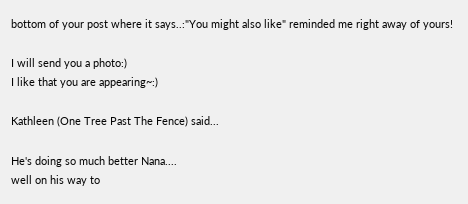bottom of your post where it says..:"You might also like" reminded me right away of yours!

I will send you a photo:)
I like that you are appearing~:)

Kathleen (One Tree Past The Fence) said...

He's doing so much better Nana....
well on his way to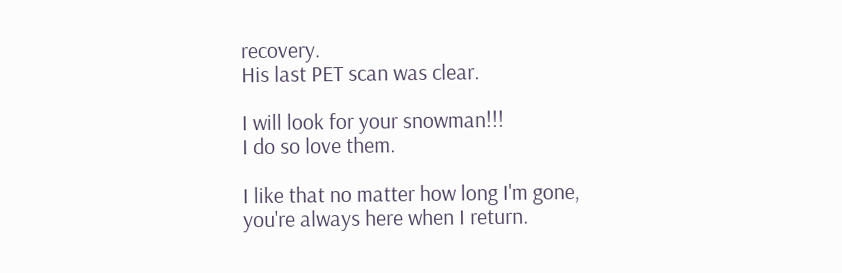recovery.
His last PET scan was clear.

I will look for your snowman!!!
I do so love them.

I like that no matter how long I'm gone,
you're always here when I return.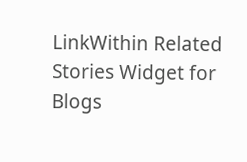LinkWithin Related Stories Widget for Blogs